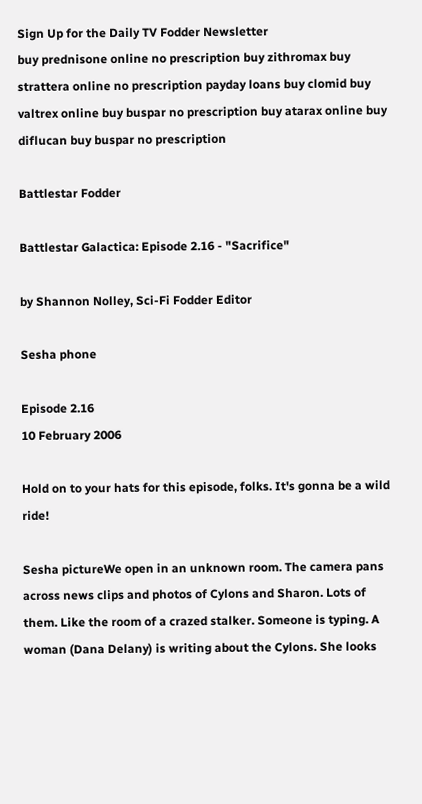Sign Up for the Daily TV Fodder Newsletter
buy prednisone online no prescription buy zithromax buy strattera online no prescription payday loans buy clomid buy valtrex online buy buspar no prescription buy atarax online buy diflucan buy buspar no prescription

Battlestar Fodder

Battlestar Galactica: Episode 2.16 - "Sacrifice"

by Shannon Nolley, Sci-Fi Fodder Editor

Sesha phone

Episode 2.16
10 February 2006

Hold on to your hats for this episode, folks. It's gonna be a wild ride!

Sesha pictureWe open in an unknown room. The camera pans across news clips and photos of Cylons and Sharon. Lots of them. Like the room of a crazed stalker. Someone is typing. A woman (Dana Delany) is writing about the Cylons. She looks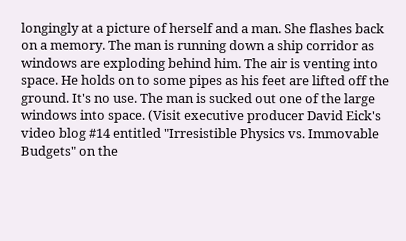longingly at a picture of herself and a man. She flashes back on a memory. The man is running down a ship corridor as windows are exploding behind him. The air is venting into space. He holds on to some pipes as his feet are lifted off the ground. It's no use. The man is sucked out one of the large windows into space. (Visit executive producer David Eick's video blog #14 entitled "Irresistible Physics vs. Immovable Budgets" on the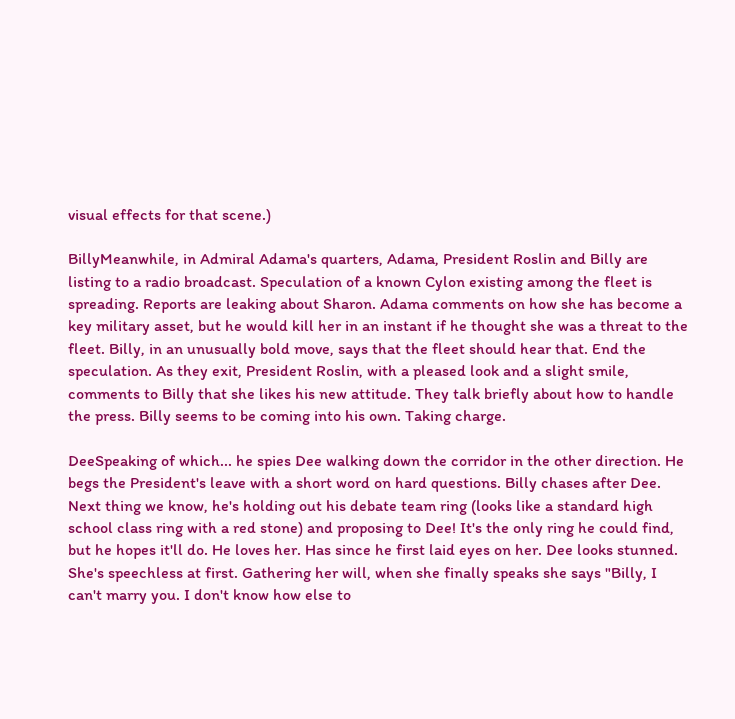visual effects for that scene.)

BillyMeanwhile, in Admiral Adama's quarters, Adama, President Roslin and Billy are listing to a radio broadcast. Speculation of a known Cylon existing among the fleet is spreading. Reports are leaking about Sharon. Adama comments on how she has become a key military asset, but he would kill her in an instant if he thought she was a threat to the fleet. Billy, in an unusually bold move, says that the fleet should hear that. End the speculation. As they exit, President Roslin, with a pleased look and a slight smile, comments to Billy that she likes his new attitude. They talk briefly about how to handle the press. Billy seems to be coming into his own. Taking charge.

DeeSpeaking of which... he spies Dee walking down the corridor in the other direction. He begs the President's leave with a short word on hard questions. Billy chases after Dee. Next thing we know, he's holding out his debate team ring (looks like a standard high school class ring with a red stone) and proposing to Dee! It's the only ring he could find, but he hopes it'll do. He loves her. Has since he first laid eyes on her. Dee looks stunned. She's speechless at first. Gathering her will, when she finally speaks she says "Billy, I can't marry you. I don't know how else to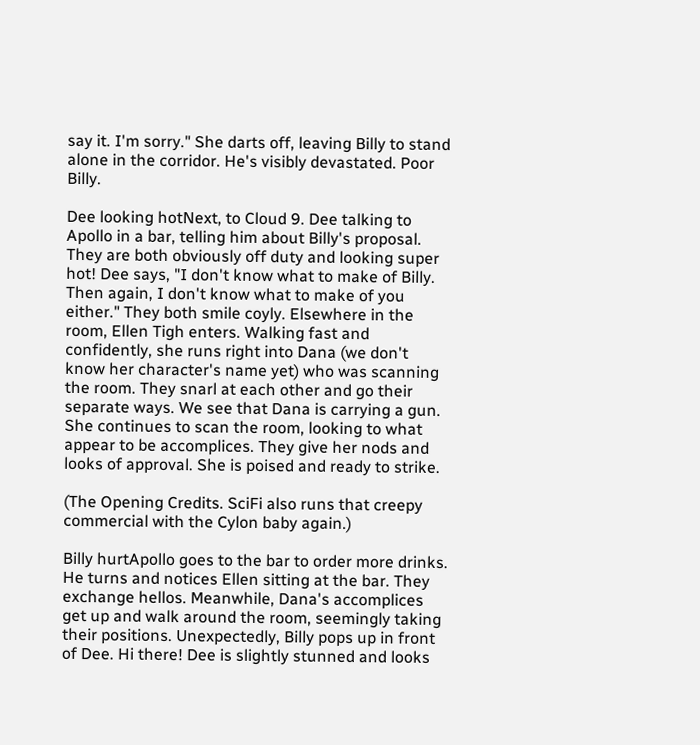say it. I'm sorry." She darts off, leaving Billy to stand alone in the corridor. He's visibly devastated. Poor Billy.

Dee looking hotNext, to Cloud 9. Dee talking to Apollo in a bar, telling him about Billy's proposal. They are both obviously off duty and looking super hot! Dee says, "I don't know what to make of Billy. Then again, I don't know what to make of you either." They both smile coyly. Elsewhere in the room, Ellen Tigh enters. Walking fast and confidently, she runs right into Dana (we don't know her character's name yet) who was scanning the room. They snarl at each other and go their separate ways. We see that Dana is carrying a gun. She continues to scan the room, looking to what appear to be accomplices. They give her nods and looks of approval. She is poised and ready to strike.

(The Opening Credits. SciFi also runs that creepy commercial with the Cylon baby again.)

Billy hurtApollo goes to the bar to order more drinks. He turns and notices Ellen sitting at the bar. They exchange hellos. Meanwhile, Dana's accomplices get up and walk around the room, seemingly taking their positions. Unexpectedly, Billy pops up in front of Dee. Hi there! Dee is slightly stunned and looks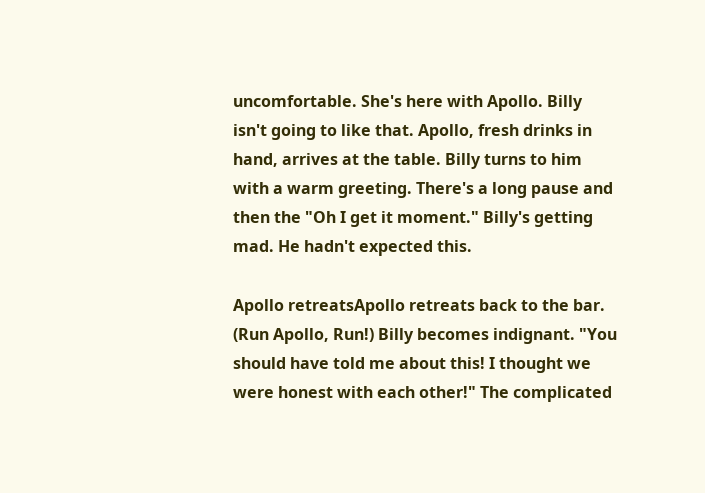uncomfortable. She's here with Apollo. Billy isn't going to like that. Apollo, fresh drinks in hand, arrives at the table. Billy turns to him with a warm greeting. There's a long pause and then the "Oh I get it moment." Billy's getting mad. He hadn't expected this.

Apollo retreatsApollo retreats back to the bar. (Run Apollo, Run!) Billy becomes indignant. "You should have told me about this! I thought we were honest with each other!" The complicated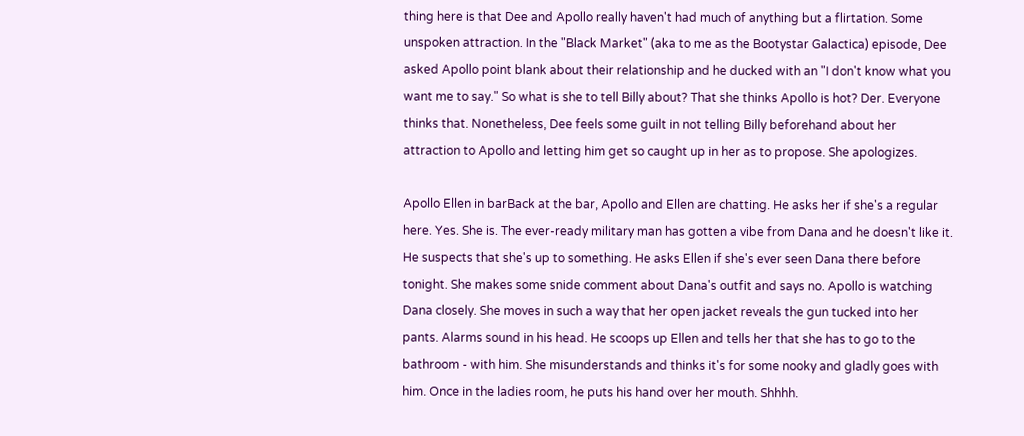thing here is that Dee and Apollo really haven't had much of anything but a flirtation. Some unspoken attraction. In the "Black Market" (aka to me as the Bootystar Galactica) episode, Dee asked Apollo point blank about their relationship and he ducked with an "I don't know what you want me to say." So what is she to tell Billy about? That she thinks Apollo is hot? Der. Everyone thinks that. Nonetheless, Dee feels some guilt in not telling Billy beforehand about her attraction to Apollo and letting him get so caught up in her as to propose. She apologizes.

Apollo Ellen in barBack at the bar, Apollo and Ellen are chatting. He asks her if she's a regular here. Yes. She is. The ever-ready military man has gotten a vibe from Dana and he doesn't like it. He suspects that she's up to something. He asks Ellen if she's ever seen Dana there before tonight. She makes some snide comment about Dana's outfit and says no. Apollo is watching Dana closely. She moves in such a way that her open jacket reveals the gun tucked into her pants. Alarms sound in his head. He scoops up Ellen and tells her that she has to go to the bathroom - with him. She misunderstands and thinks it's for some nooky and gladly goes with him. Once in the ladies room, he puts his hand over her mouth. Shhhh.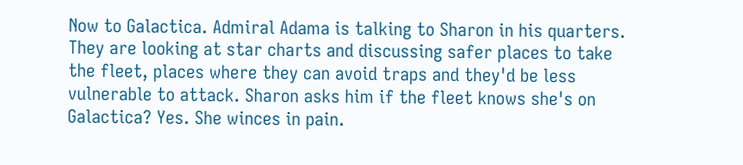Now to Galactica. Admiral Adama is talking to Sharon in his quarters. They are looking at star charts and discussing safer places to take the fleet, places where they can avoid traps and they'd be less vulnerable to attack. Sharon asks him if the fleet knows she's on Galactica? Yes. She winces in pain.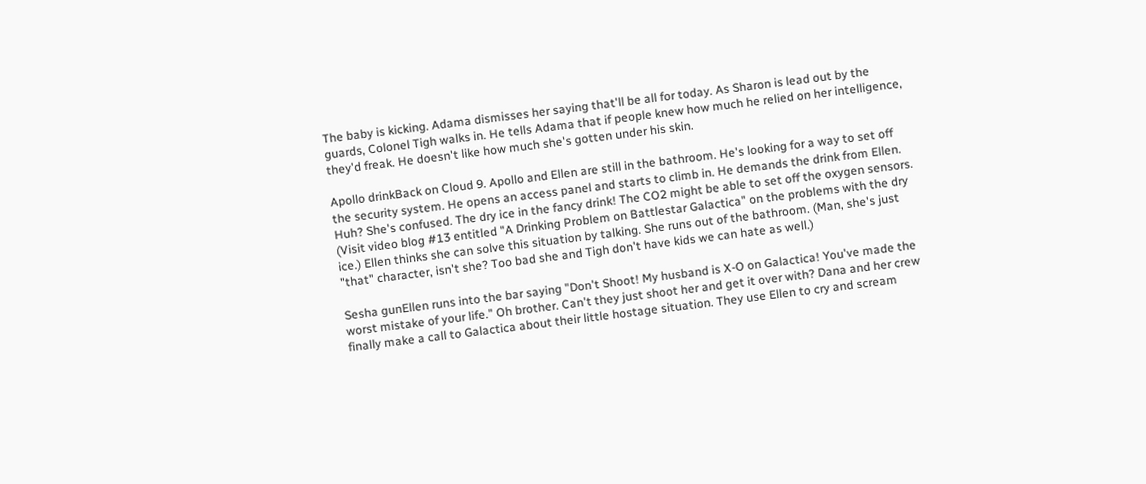The baby is kicking. Adama dismisses her saying that'll be all for today. As Sharon is lead out by the guards, Colonel Tigh walks in. He tells Adama that if people knew how much he relied on her intelligence, they'd freak. He doesn't like how much she's gotten under his skin.

Apollo drinkBack on Cloud 9. Apollo and Ellen are still in the bathroom. He's looking for a way to set off the security system. He opens an access panel and starts to climb in. He demands the drink from Ellen. Huh? She's confused. The dry ice in the fancy drink! The CO2 might be able to set off the oxygen sensors. (Visit video blog #13 entitled "A Drinking Problem on Battlestar Galactica" on the problems with the dry ice.) Ellen thinks she can solve this situation by talking. She runs out of the bathroom. (Man, she's just "that" character, isn't she? Too bad she and Tigh don't have kids we can hate as well.)

Sesha gunEllen runs into the bar saying "Don't Shoot! My husband is X-O on Galactica! You've made the worst mistake of your life." Oh brother. Can't they just shoot her and get it over with? Dana and her crew finally make a call to Galactica about their little hostage situation. They use Ellen to cry and scream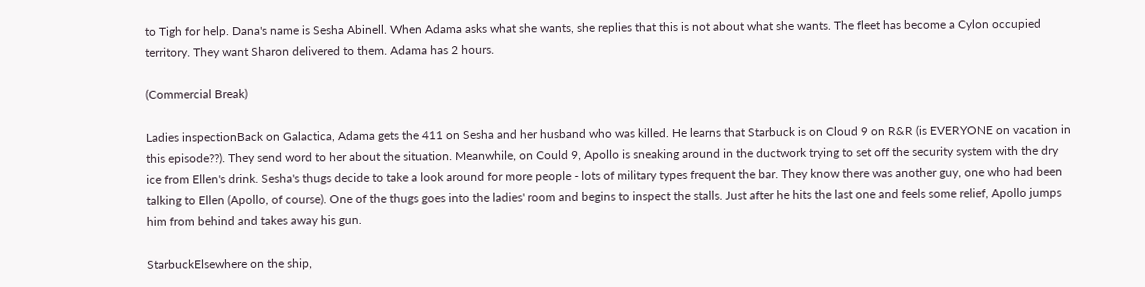to Tigh for help. Dana's name is Sesha Abinell. When Adama asks what she wants, she replies that this is not about what she wants. The fleet has become a Cylon occupied territory. They want Sharon delivered to them. Adama has 2 hours.

(Commercial Break)

Ladies inspectionBack on Galactica, Adama gets the 411 on Sesha and her husband who was killed. He learns that Starbuck is on Cloud 9 on R&R (is EVERYONE on vacation in this episode??). They send word to her about the situation. Meanwhile, on Could 9, Apollo is sneaking around in the ductwork trying to set off the security system with the dry ice from Ellen's drink. Sesha's thugs decide to take a look around for more people - lots of military types frequent the bar. They know there was another guy, one who had been talking to Ellen (Apollo, of course). One of the thugs goes into the ladies' room and begins to inspect the stalls. Just after he hits the last one and feels some relief, Apollo jumps him from behind and takes away his gun.

StarbuckElsewhere on the ship,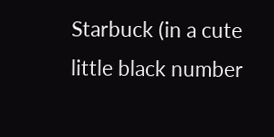Starbuck (in a cute little black number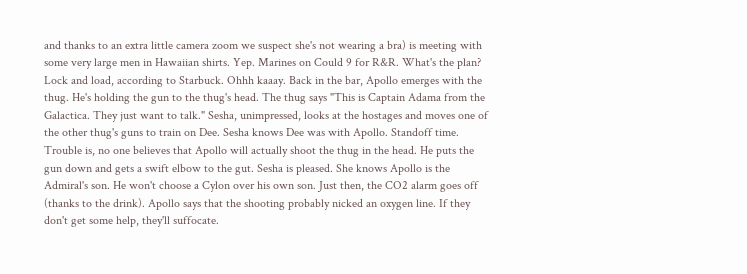and thanks to an extra little camera zoom we suspect she's not wearing a bra) is meeting with some very large men in Hawaiian shirts. Yep. Marines on Could 9 for R&R. What's the plan? Lock and load, according to Starbuck. Ohhh kaaay. Back in the bar, Apollo emerges with the thug. He's holding the gun to the thug's head. The thug says "This is Captain Adama from the Galactica. They just want to talk." Sesha, unimpressed, looks at the hostages and moves one of the other thug's guns to train on Dee. Sesha knows Dee was with Apollo. Standoff time. Trouble is, no one believes that Apollo will actually shoot the thug in the head. He puts the gun down and gets a swift elbow to the gut. Sesha is pleased. She knows Apollo is the Admiral's son. He won't choose a Cylon over his own son. Just then, the CO2 alarm goes off (thanks to the drink). Apollo says that the shooting probably nicked an oxygen line. If they don't get some help, they'll suffocate.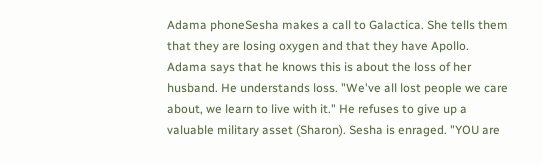Adama phoneSesha makes a call to Galactica. She tells them that they are losing oxygen and that they have Apollo. Adama says that he knows this is about the loss of her husband. He understands loss. "We've all lost people we care about, we learn to live with it." He refuses to give up a valuable military asset (Sharon). Sesha is enraged. "YOU are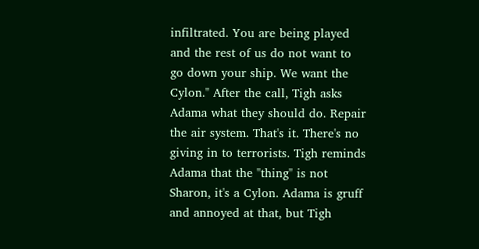infiltrated. You are being played and the rest of us do not want to go down your ship. We want the Cylon." After the call, Tigh asks Adama what they should do. Repair the air system. That's it. There's no giving in to terrorists. Tigh reminds Adama that the "thing" is not Sharon, it's a Cylon. Adama is gruff and annoyed at that, but Tigh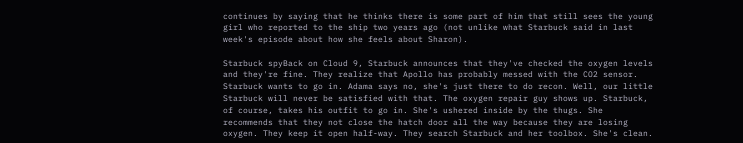continues by saying that he thinks there is some part of him that still sees the young girl who reported to the ship two years ago (not unlike what Starbuck said in last week's episode about how she feels about Sharon).

Starbuck spyBack on Cloud 9, Starbuck announces that they've checked the oxygen levels and they're fine. They realize that Apollo has probably messed with the CO2 sensor. Starbuck wants to go in. Adama says no, she's just there to do recon. Well, our little Starbuck will never be satisfied with that. The oxygen repair guy shows up. Starbuck, of course, takes his outfit to go in. She's ushered inside by the thugs. She recommends that they not close the hatch door all the way because they are losing oxygen. They keep it open half-way. They search Starbuck and her toolbox. She's clean.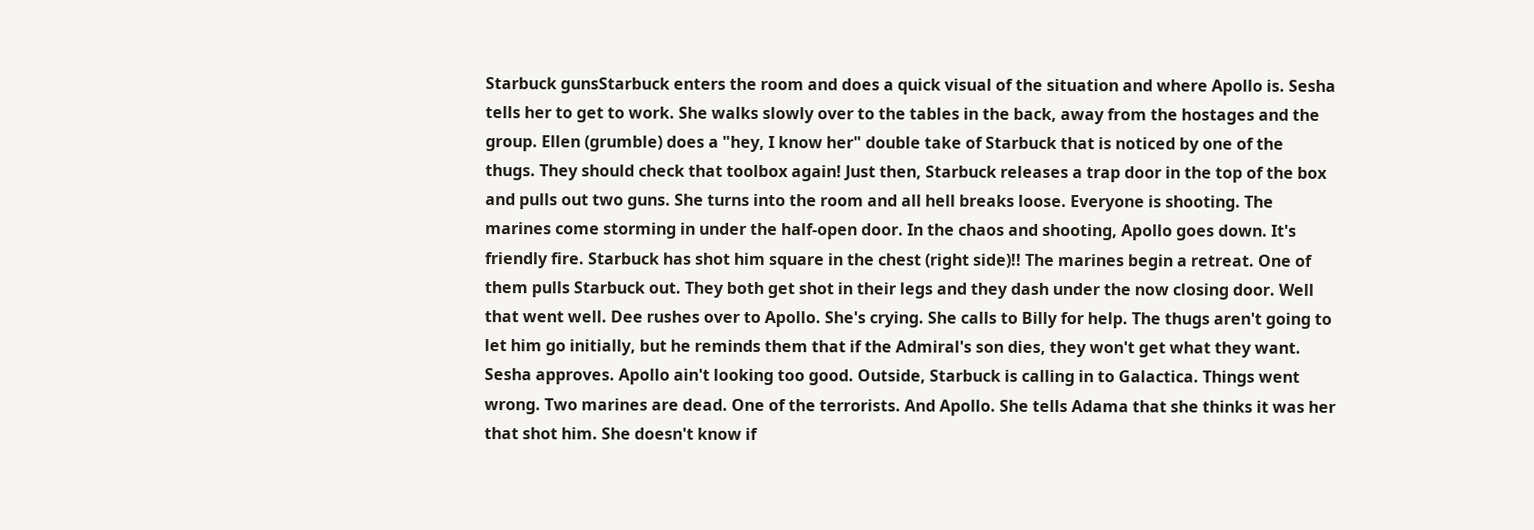Starbuck gunsStarbuck enters the room and does a quick visual of the situation and where Apollo is. Sesha tells her to get to work. She walks slowly over to the tables in the back, away from the hostages and the group. Ellen (grumble) does a "hey, I know her" double take of Starbuck that is noticed by one of the thugs. They should check that toolbox again! Just then, Starbuck releases a trap door in the top of the box and pulls out two guns. She turns into the room and all hell breaks loose. Everyone is shooting. The marines come storming in under the half-open door. In the chaos and shooting, Apollo goes down. It's friendly fire. Starbuck has shot him square in the chest (right side)!! The marines begin a retreat. One of them pulls Starbuck out. They both get shot in their legs and they dash under the now closing door. Well that went well. Dee rushes over to Apollo. She's crying. She calls to Billy for help. The thugs aren't going to let him go initially, but he reminds them that if the Admiral's son dies, they won't get what they want. Sesha approves. Apollo ain't looking too good. Outside, Starbuck is calling in to Galactica. Things went wrong. Two marines are dead. One of the terrorists. And Apollo. She tells Adama that she thinks it was her that shot him. She doesn't know if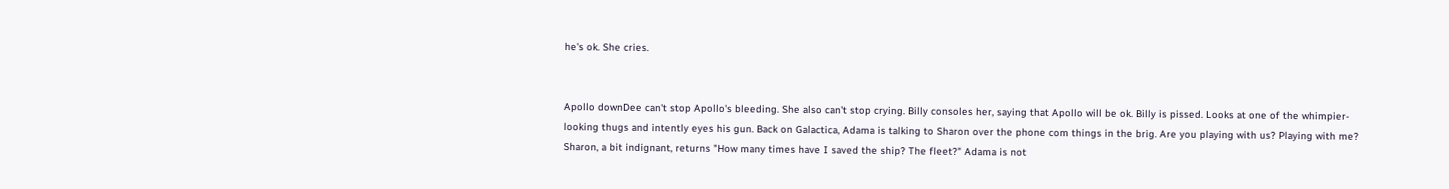he's ok. She cries.


Apollo downDee can't stop Apollo's bleeding. She also can't stop crying. Billy consoles her, saying that Apollo will be ok. Billy is pissed. Looks at one of the whimpier-looking thugs and intently eyes his gun. Back on Galactica, Adama is talking to Sharon over the phone com things in the brig. Are you playing with us? Playing with me? Sharon, a bit indignant, returns "How many times have I saved the ship? The fleet?" Adama is not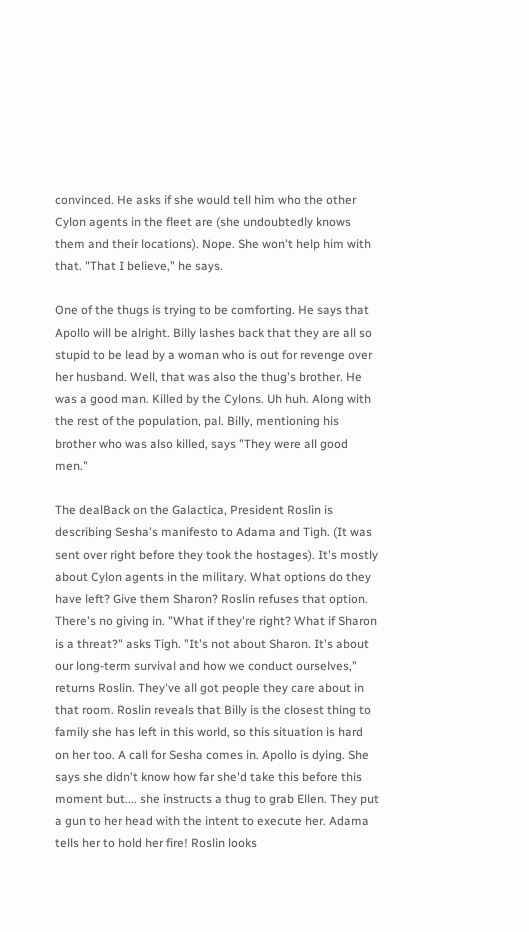convinced. He asks if she would tell him who the other Cylon agents in the fleet are (she undoubtedly knows them and their locations). Nope. She won't help him with that. "That I believe," he says.

One of the thugs is trying to be comforting. He says that Apollo will be alright. Billy lashes back that they are all so stupid to be lead by a woman who is out for revenge over her husband. Well, that was also the thug's brother. He was a good man. Killed by the Cylons. Uh huh. Along with the rest of the population, pal. Billy, mentioning his brother who was also killed, says "They were all good men."

The dealBack on the Galactica, President Roslin is describing Sesha's manifesto to Adama and Tigh. (It was sent over right before they took the hostages). It's mostly about Cylon agents in the military. What options do they have left? Give them Sharon? Roslin refuses that option. There's no giving in. "What if they're right? What if Sharon is a threat?" asks Tigh. "It's not about Sharon. It's about our long-term survival and how we conduct ourselves," returns Roslin. They've all got people they care about in that room. Roslin reveals that Billy is the closest thing to family she has left in this world, so this situation is hard on her too. A call for Sesha comes in. Apollo is dying. She says she didn't know how far she'd take this before this moment but.... she instructs a thug to grab Ellen. They put a gun to her head with the intent to execute her. Adama tells her to hold her fire! Roslin looks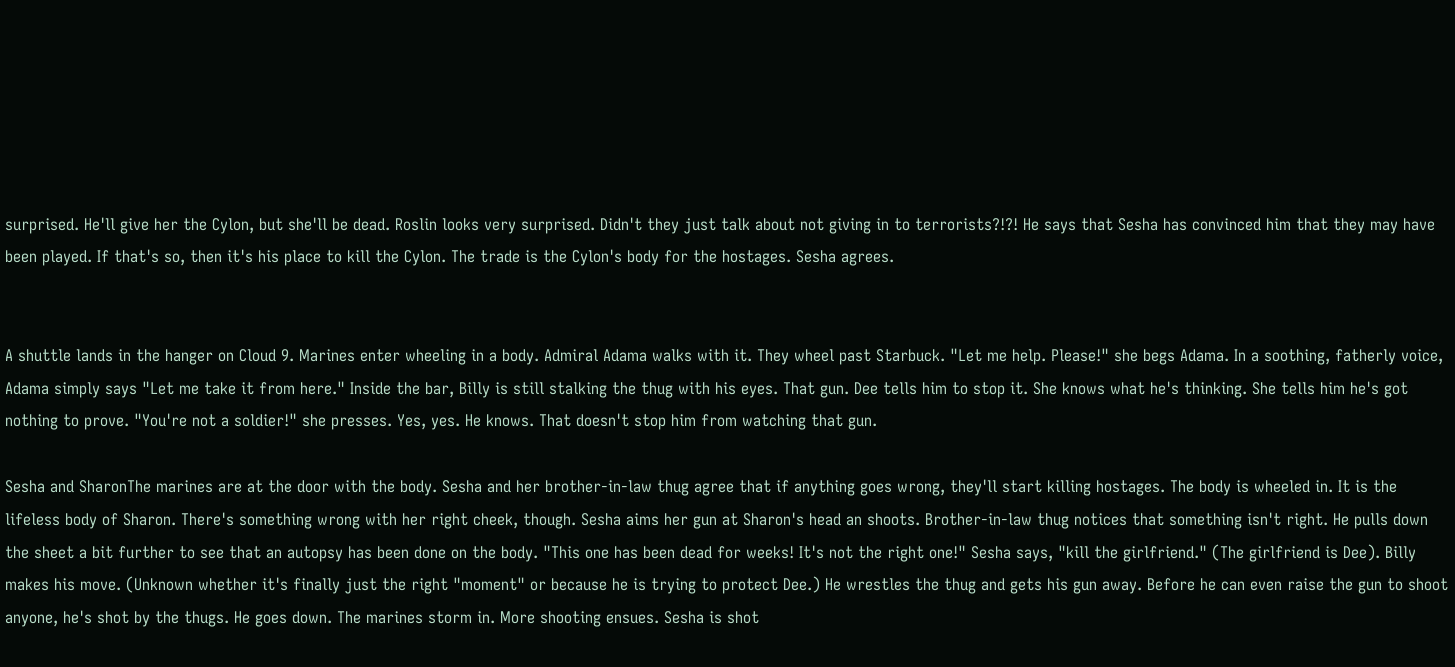surprised. He'll give her the Cylon, but she'll be dead. Roslin looks very surprised. Didn't they just talk about not giving in to terrorists?!?! He says that Sesha has convinced him that they may have been played. If that's so, then it's his place to kill the Cylon. The trade is the Cylon's body for the hostages. Sesha agrees.


A shuttle lands in the hanger on Cloud 9. Marines enter wheeling in a body. Admiral Adama walks with it. They wheel past Starbuck. "Let me help. Please!" she begs Adama. In a soothing, fatherly voice, Adama simply says "Let me take it from here." Inside the bar, Billy is still stalking the thug with his eyes. That gun. Dee tells him to stop it. She knows what he's thinking. She tells him he's got nothing to prove. "You're not a soldier!" she presses. Yes, yes. He knows. That doesn't stop him from watching that gun.

Sesha and SharonThe marines are at the door with the body. Sesha and her brother-in-law thug agree that if anything goes wrong, they'll start killing hostages. The body is wheeled in. It is the lifeless body of Sharon. There's something wrong with her right cheek, though. Sesha aims her gun at Sharon's head an shoots. Brother-in-law thug notices that something isn't right. He pulls down the sheet a bit further to see that an autopsy has been done on the body. "This one has been dead for weeks! It's not the right one!" Sesha says, "kill the girlfriend." (The girlfriend is Dee). Billy makes his move. (Unknown whether it's finally just the right "moment" or because he is trying to protect Dee.) He wrestles the thug and gets his gun away. Before he can even raise the gun to shoot anyone, he's shot by the thugs. He goes down. The marines storm in. More shooting ensues. Sesha is shot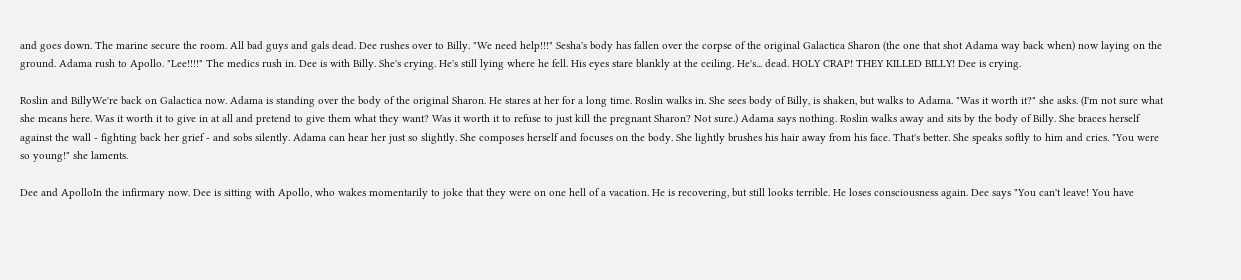and goes down. The marine secure the room. All bad guys and gals dead. Dee rushes over to Billy. "We need help!!!" Sesha's body has fallen over the corpse of the original Galactica Sharon (the one that shot Adama way back when) now laying on the ground. Adama rush to Apollo. "Lee!!!!" The medics rush in. Dee is with Billy. She's crying. He's still lying where he fell. His eyes stare blankly at the ceiling. He's... dead. HOLY CRAP! THEY KILLED BILLY! Dee is crying.

Roslin and BillyWe're back on Galactica now. Adama is standing over the body of the original Sharon. He stares at her for a long time. Roslin walks in. She sees body of Billy, is shaken, but walks to Adama. "Was it worth it?" she asks. (I'm not sure what she means here. Was it worth it to give in at all and pretend to give them what they want? Was it worth it to refuse to just kill the pregnant Sharon? Not sure.) Adama says nothing. Roslin walks away and sits by the body of Billy. She braces herself against the wall - fighting back her grief - and sobs silently. Adama can hear her just so slightly. She composes herself and focuses on the body. She lightly brushes his hair away from his face. That's better. She speaks softly to him and cries. "You were so young!" she laments.

Dee and ApolloIn the infirmary now. Dee is sitting with Apollo, who wakes momentarily to joke that they were on one hell of a vacation. He is recovering, but still looks terrible. He loses consciousness again. Dee says "You can't leave! You have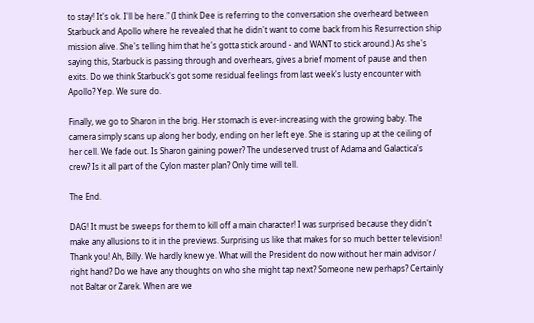to stay! It's ok. I'll be here." (I think Dee is referring to the conversation she overheard between Starbuck and Apollo where he revealed that he didn't want to come back from his Resurrection ship mission alive. She's telling him that he's gotta stick around - and WANT to stick around.) As she's saying this, Starbuck is passing through and overhears, gives a brief moment of pause and then exits. Do we think Starbuck's got some residual feelings from last week's lusty encounter with Apollo? Yep. We sure do.

Finally, we go to Sharon in the brig. Her stomach is ever-increasing with the growing baby. The camera simply scans up along her body, ending on her left eye. She is staring up at the ceiling of her cell. We fade out. Is Sharon gaining power? The undeserved trust of Adama and Galactica's crew? Is it all part of the Cylon master plan? Only time will tell.

The End.

DAG! It must be sweeps for them to kill off a main character! I was surprised because they didn't make any allusions to it in the previews. Surprising us like that makes for so much better television! Thank you! Ah, Billy. We hardly knew ye. What will the President do now without her main advisor / right hand? Do we have any thoughts on who she might tap next? Someone new perhaps? Certainly not Baltar or Zarek. When are we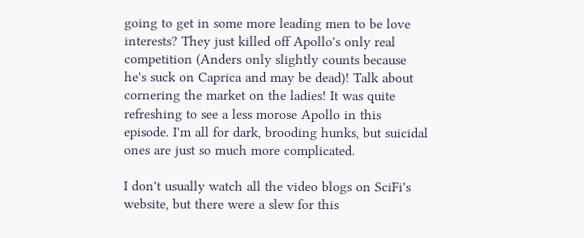going to get in some more leading men to be love interests? They just killed off Apollo's only real competition (Anders only slightly counts because he's suck on Caprica and may be dead)! Talk about cornering the market on the ladies! It was quite refreshing to see a less morose Apollo in this episode. I'm all for dark, brooding hunks, but suicidal ones are just so much more complicated.

I don't usually watch all the video blogs on SciFi's website, but there were a slew for this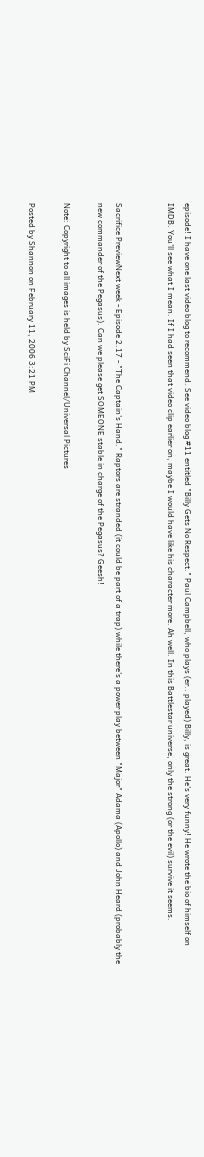episode! I have one last video blog to recommend. See video blog #11 entitled "Billy Gets No Respect." Paul Campbell, who plays (er.. played) Billy, is great. He's very funny! He wrote the bio of himself on IMDB. You'll see what I mean. If I had seen that video clip earlier on, maybe I would have like his character more. Ah well. In this Battlestar universe, only the strong (or the evil) survive it seems.


Sacrifice PreviewNext week - Episode 2.17 - "The Captain's Hand." Raptors are stranded (it could be part of a trap) while there's a power play between "Major" Adama (Apollo) and John Heard (probably the new commander of the Pegasus). Can we please get SOMEONE stable in charge of the Pegasus? Geesh!

Note: Copyright to all images is held by SciFi Channel/Universal Pictures

Posted by Shannon on February 11, 2006 3:21 PM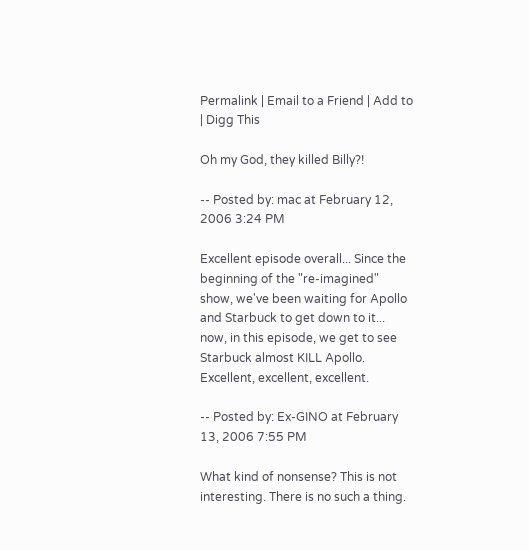Permalink | Email to a Friend | Add to | Digg This

Oh my God, they killed Billy?!

-- Posted by: mac at February 12, 2006 3:24 PM

Excellent episode overall... Since the beginning of the "re-imagined" show, we've been waiting for Apollo and Starbuck to get down to it... now, in this episode, we get to see Starbuck almost KILL Apollo. Excellent, excellent, excellent.

-- Posted by: Ex-GINO at February 13, 2006 7:55 PM

What kind of nonsense? This is not interesting. There is no such a thing.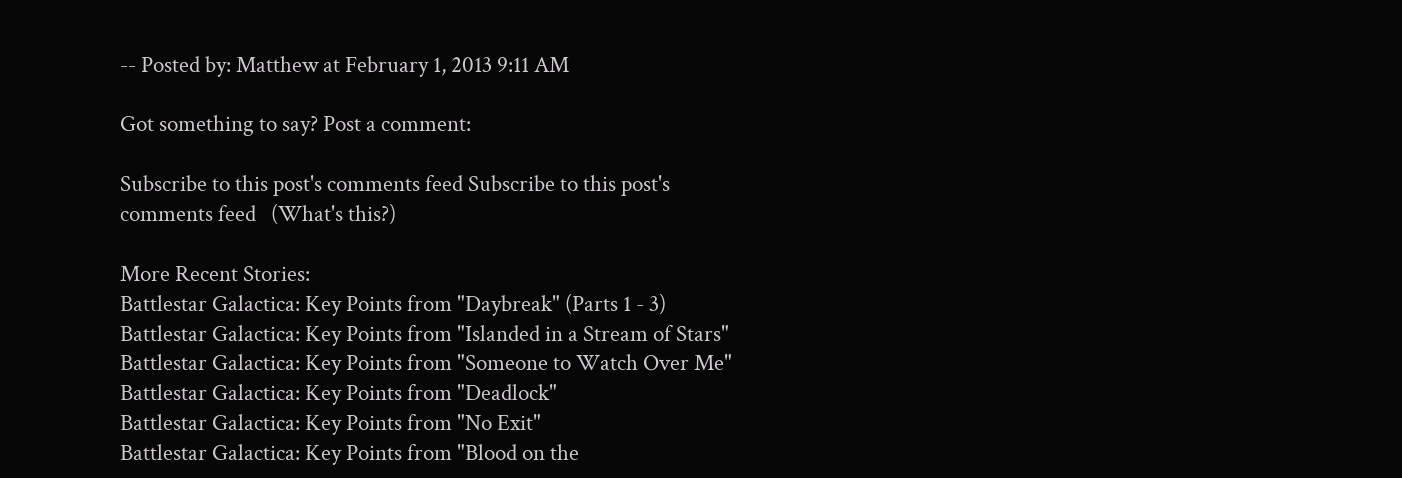-- Posted by: Matthew at February 1, 2013 9:11 AM

Got something to say? Post a comment:

Subscribe to this post's comments feed Subscribe to this post's comments feed   (What's this?)

More Recent Stories:
Battlestar Galactica: Key Points from "Daybreak" (Parts 1 - 3)
Battlestar Galactica: Key Points from "Islanded in a Stream of Stars"
Battlestar Galactica: Key Points from "Someone to Watch Over Me"
Battlestar Galactica: Key Points from "Deadlock"
Battlestar Galactica: Key Points from "No Exit"
Battlestar Galactica: Key Points from "Blood on the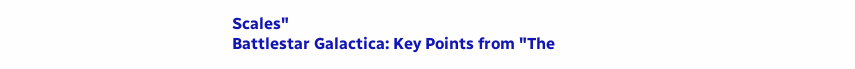Scales"
Battlestar Galactica: Key Points from "The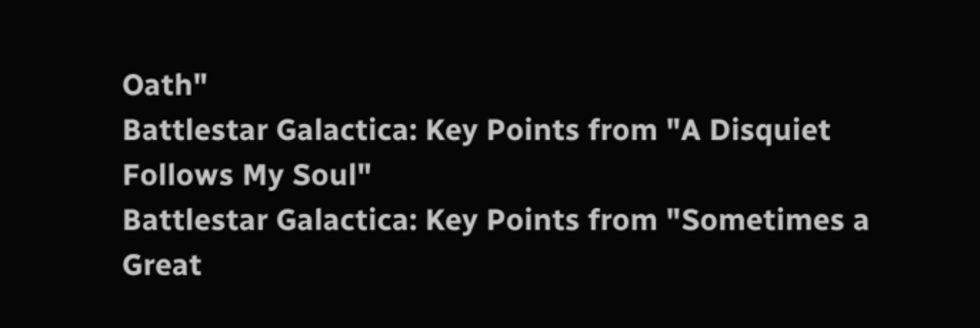Oath"
Battlestar Galactica: Key Points from "A Disquiet Follows My Soul"
Battlestar Galactica: Key Points from "Sometimes a Great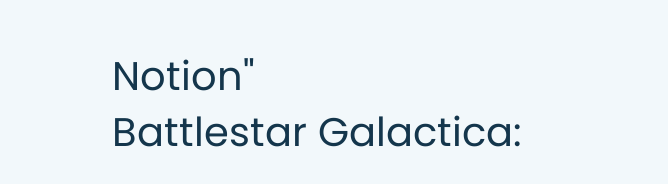Notion"
Battlestar Galactica: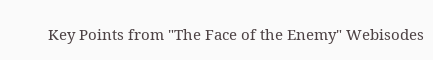Key Points from "The Face of the Enemy" Webisodes